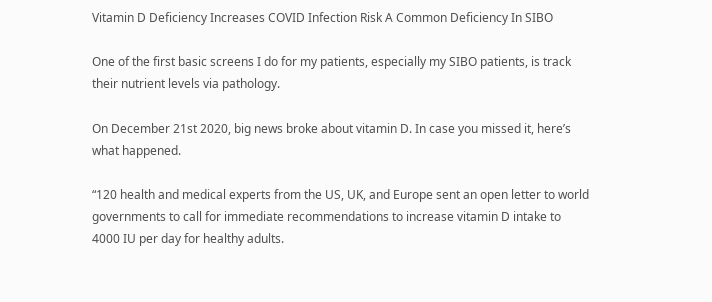Vitamin D Deficiency Increases COVID Infection Risk A Common Deficiency In SIBO

One of the first basic screens I do for my patients, especially my SIBO patients, is track their nutrient levels via pathology.

On December 21st 2020, big news broke about vitamin D. In case you missed it, here’s what happened.

“120 health and medical experts from the US, UK, and Europe sent an open letter to world governments to call for immediate recommendations to increase vitamin D intake to 4000 IU per day for healthy adults.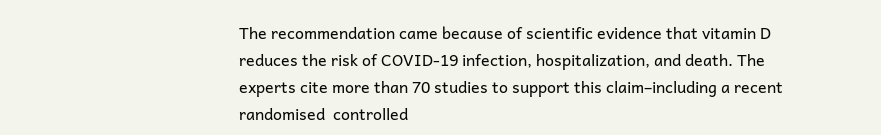The recommendation came because of scientific evidence that vitamin D reduces the risk of COVID-19 infection, hospitalization, and death. The experts cite more than 70 studies to support this claim–including a recent randomised  controlled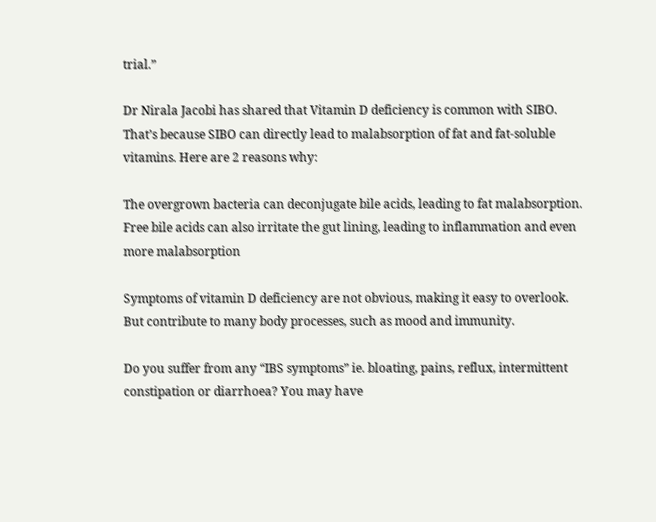trial.”

Dr Nirala Jacobi has shared that Vitamin D deficiency is common with SIBO. That’s because SIBO can directly lead to malabsorption of fat and fat-soluble vitamins. Here are 2 reasons why:

The overgrown bacteria can deconjugate bile acids, leading to fat malabsorption.
Free bile acids can also irritate the gut lining, leading to inflammation and even more malabsorption

Symptoms of vitamin D deficiency are not obvious, making it easy to overlook. But contribute to many body processes, such as mood and immunity.

Do you suffer from any “IBS symptoms” ie. bloating, pains, reflux, intermittent constipation or diarrhoea? You may have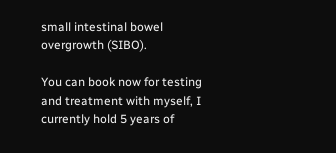small intestinal bowel overgrowth (SIBO).

You can book now for testing and treatment with myself, I currently hold 5 years of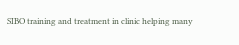SIBO training and treatment in clinic helping many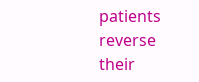patients reverse their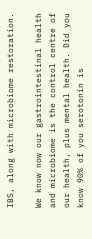IBS, along with microbiome restoration.

We know now our gastrointestinal health and microbiome is the control centre of our health, plus mental health. Did you know 90% of you serotonin is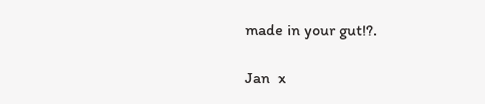made in your gut!?.

Jan  x